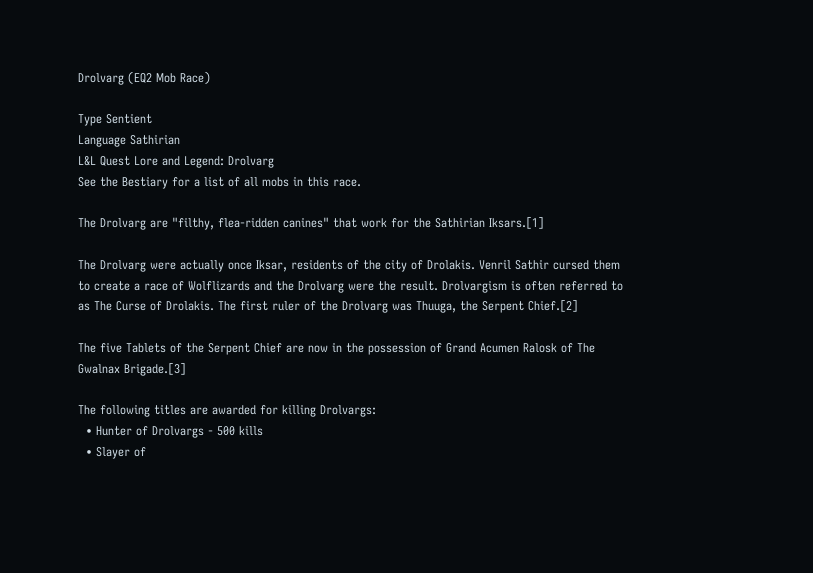Drolvarg (EQ2 Mob Race)

Type Sentient
Language Sathirian
L&L Quest Lore and Legend: Drolvarg
See the Bestiary for a list of all mobs in this race.

The Drolvarg are "filthy, flea-ridden canines" that work for the Sathirian Iksars.[1]

The Drolvarg were actually once Iksar, residents of the city of Drolakis. Venril Sathir cursed them to create a race of Wolflizards and the Drolvarg were the result. Drolvargism is often referred to as The Curse of Drolakis. The first ruler of the Drolvarg was Thuuga, the Serpent Chief.[2]

The five Tablets of the Serpent Chief are now in the possession of Grand Acumen Ralosk of The Gwalnax Brigade.[3]

The following titles are awarded for killing Drolvargs:
  • Hunter of Drolvargs - 500 kills
  • Slayer of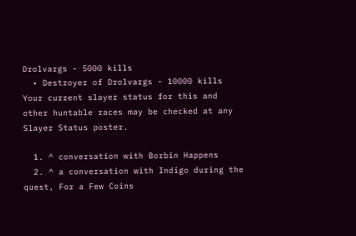Drolvargs - 5000 kills
  • Destroyer of Drolvargs - 10000 kills
Your current slayer status for this and other huntable races may be checked at any Slayer Status poster.

  1. ^ conversation with Borbin Happens
  2. ^ a conversation with Indigo during the quest, For a Few Coins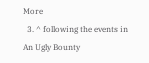More
  3. ^ following the events in An Ugly Bounty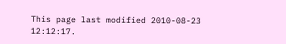This page last modified 2010-08-23 12:12:17.